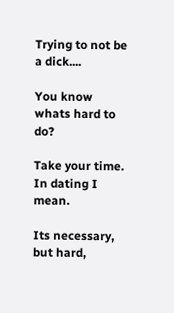Trying to not be a dick....

You know whats hard to do?

Take your time. In dating I mean.

Its necessary, but hard,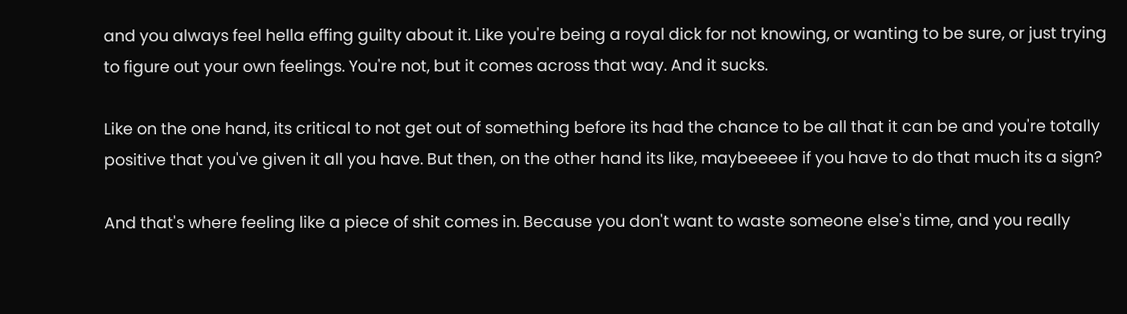and you always feel hella effing guilty about it. Like you're being a royal dick for not knowing, or wanting to be sure, or just trying to figure out your own feelings. You're not, but it comes across that way. And it sucks.

Like on the one hand, its critical to not get out of something before its had the chance to be all that it can be and you're totally positive that you've given it all you have. But then, on the other hand its like, maybeeeee if you have to do that much its a sign?

And that's where feeling like a piece of shit comes in. Because you don't want to waste someone else's time, and you really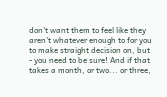don't want them to feel like they aren't whatever enough to for you to make straight decision on, but - you need to be sure! And if that takes a month, or two... or three,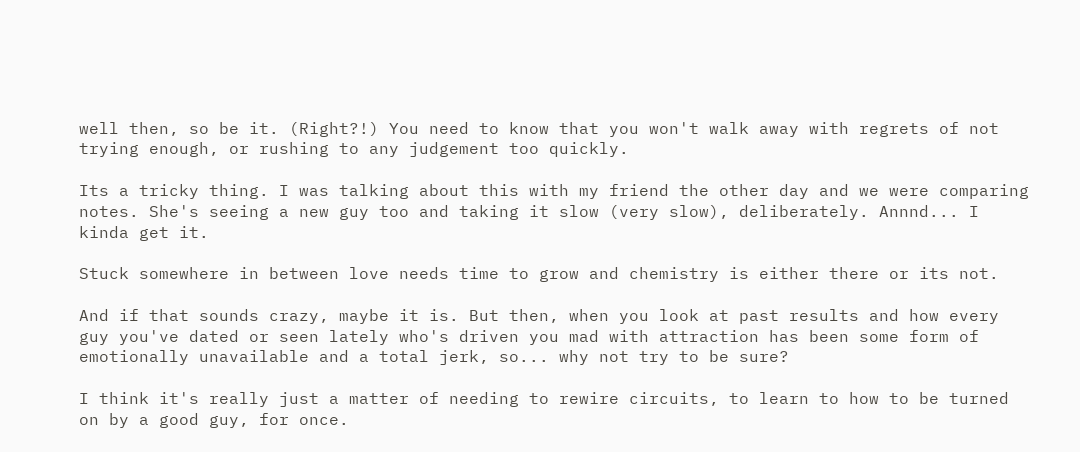well then, so be it. (Right?!) You need to know that you won't walk away with regrets of not trying enough, or rushing to any judgement too quickly.

Its a tricky thing. I was talking about this with my friend the other day and we were comparing notes. She's seeing a new guy too and taking it slow (very slow), deliberately. Annnd... I kinda get it.

Stuck somewhere in between love needs time to grow and chemistry is either there or its not.

And if that sounds crazy, maybe it is. But then, when you look at past results and how every guy you've dated or seen lately who's driven you mad with attraction has been some form of emotionally unavailable and a total jerk, so... why not try to be sure?

I think it's really just a matter of needing to rewire circuits, to learn to how to be turned on by a good guy, for once.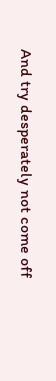And try desperately not come off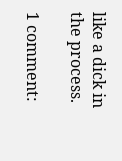like a dick in the process.

1 comment: